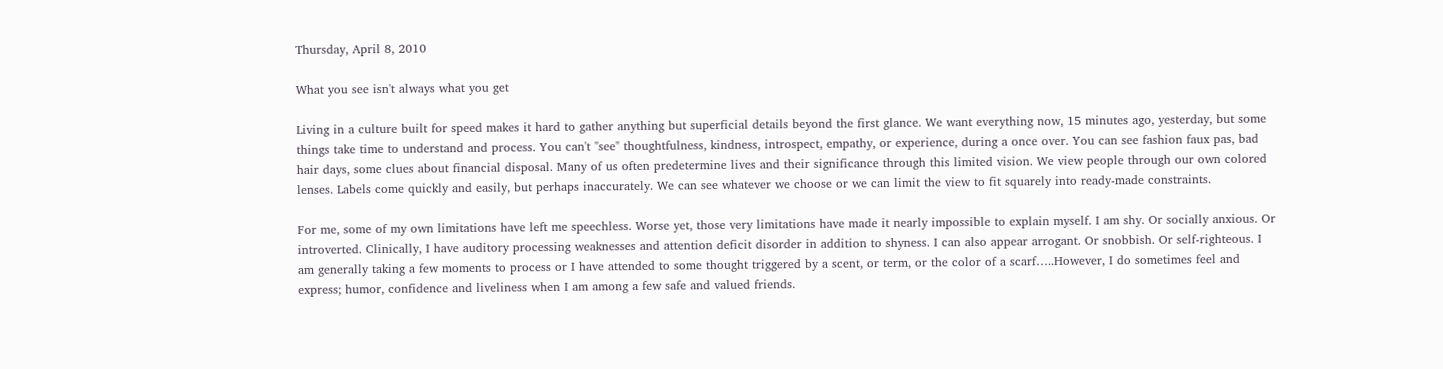Thursday, April 8, 2010

What you see isn't always what you get

Living in a culture built for speed makes it hard to gather anything but superficial details beyond the first glance. We want everything now, 15 minutes ago, yesterday, but some things take time to understand and process. You can't "see" thoughtfulness, kindness, introspect, empathy, or experience, during a once over. You can see fashion faux pas, bad hair days, some clues about financial disposal. Many of us often predetermine lives and their significance through this limited vision. We view people through our own colored lenses. Labels come quickly and easily, but perhaps inaccurately. We can see whatever we choose or we can limit the view to fit squarely into ready-made constraints.

For me, some of my own limitations have left me speechless. Worse yet, those very limitations have made it nearly impossible to explain myself. I am shy. Or socially anxious. Or introverted. Clinically, I have auditory processing weaknesses and attention deficit disorder in addition to shyness. I can also appear arrogant. Or snobbish. Or self-righteous. I am generally taking a few moments to process or I have attended to some thought triggered by a scent, or term, or the color of a scarf…..However, I do sometimes feel and express; humor, confidence and liveliness when I am among a few safe and valued friends.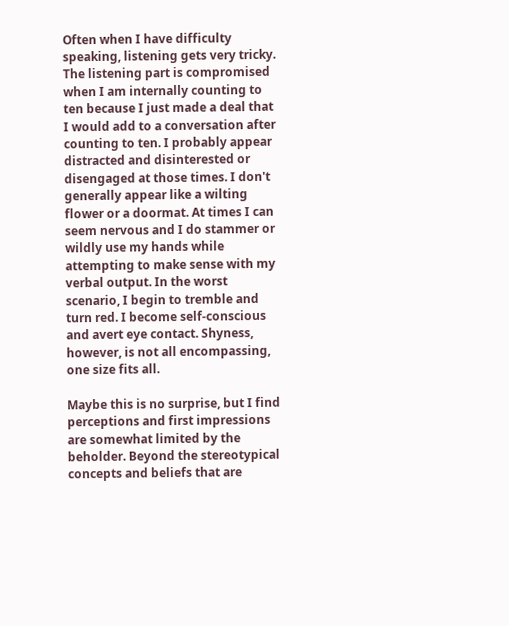Often when I have difficulty speaking, listening gets very tricky. The listening part is compromised when I am internally counting to ten because I just made a deal that I would add to a conversation after counting to ten. I probably appear distracted and disinterested or disengaged at those times. I don't generally appear like a wilting flower or a doormat. At times I can seem nervous and I do stammer or wildly use my hands while attempting to make sense with my verbal output. In the worst scenario, I begin to tremble and turn red. I become self-conscious and avert eye contact. Shyness, however, is not all encompassing, one size fits all.

Maybe this is no surprise, but I find perceptions and first impressions are somewhat limited by the beholder. Beyond the stereotypical concepts and beliefs that are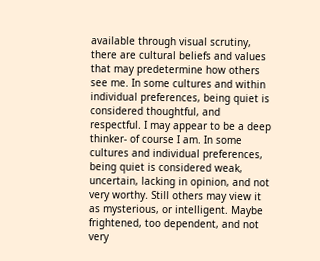available through visual scrutiny, there are cultural beliefs and values that may predetermine how others see me. In some cultures and within individual preferences, being quiet is considered thoughtful, and respectful. I may appear to be a deep thinker- of course I am. In some cultures and individual preferences, being quiet is considered weak, uncertain, lacking in opinion, and not very worthy. Still others may view it as mysterious, or intelligent. Maybe frightened, too dependent, and not very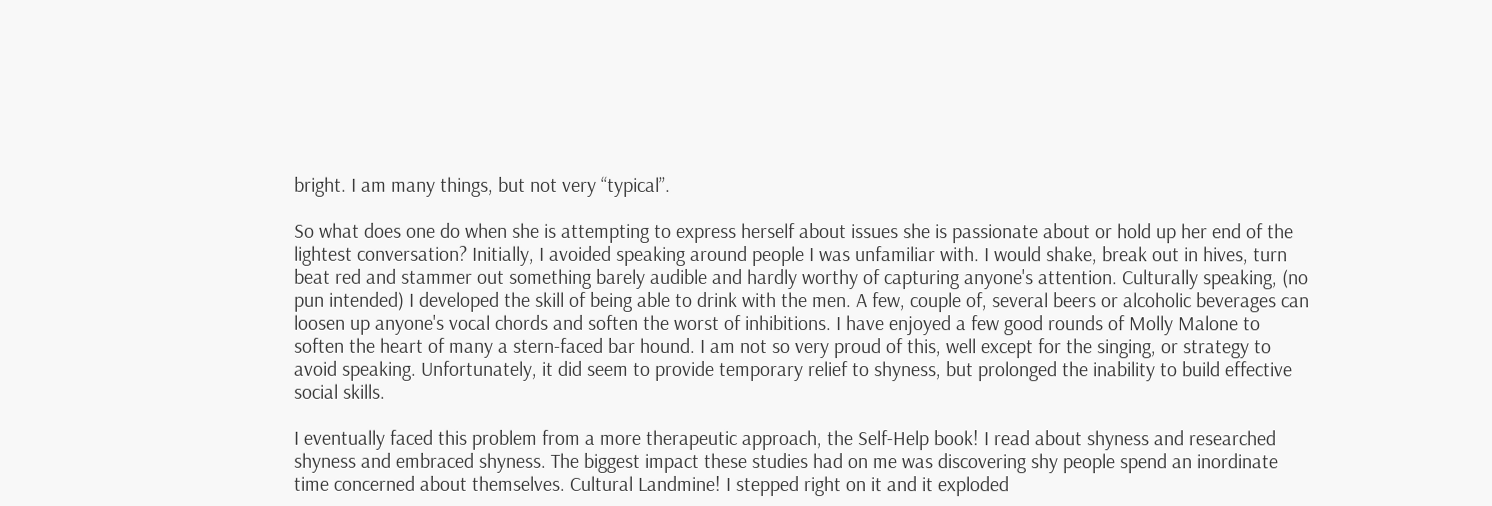bright. I am many things, but not very “typical”.

So what does one do when she is attempting to express herself about issues she is passionate about or hold up her end of the lightest conversation? Initially, I avoided speaking around people I was unfamiliar with. I would shake, break out in hives, turn beat red and stammer out something barely audible and hardly worthy of capturing anyone's attention. Culturally speaking, (no pun intended) I developed the skill of being able to drink with the men. A few, couple of, several beers or alcoholic beverages can loosen up anyone's vocal chords and soften the worst of inhibitions. I have enjoyed a few good rounds of Molly Malone to soften the heart of many a stern-faced bar hound. I am not so very proud of this, well except for the singing, or strategy to avoid speaking. Unfortunately, it did seem to provide temporary relief to shyness, but prolonged the inability to build effective social skills.

I eventually faced this problem from a more therapeutic approach, the Self-Help book! I read about shyness and researched shyness and embraced shyness. The biggest impact these studies had on me was discovering shy people spend an inordinate time concerned about themselves. Cultural Landmine! I stepped right on it and it exploded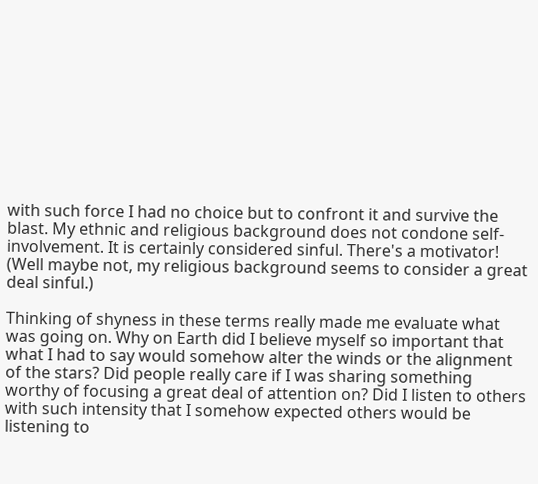with such force I had no choice but to confront it and survive the blast. My ethnic and religious background does not condone self-involvement. It is certainly considered sinful. There's a motivator! (Well maybe not, my religious background seems to consider a great deal sinful.)

Thinking of shyness in these terms really made me evaluate what was going on. Why on Earth did I believe myself so important that what I had to say would somehow alter the winds or the alignment of the stars? Did people really care if I was sharing something worthy of focusing a great deal of attention on? Did I listen to others with such intensity that I somehow expected others would be listening to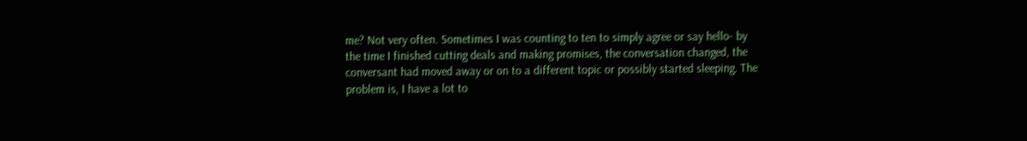me? Not very often. Sometimes I was counting to ten to simply agree or say hello- by the time I finished cutting deals and making promises, the conversation changed, the conversant had moved away or on to a different topic or possibly started sleeping. The problem is, I have a lot to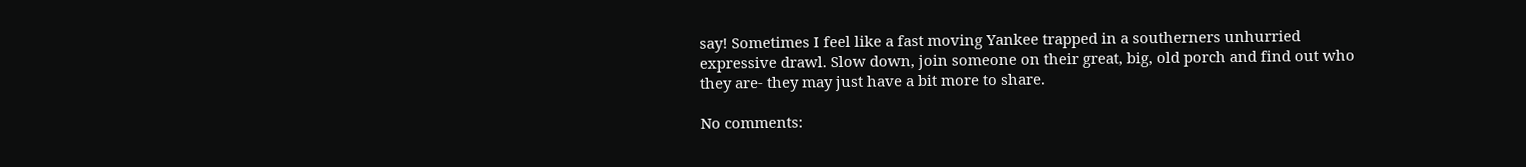say! Sometimes I feel like a fast moving Yankee trapped in a southerners unhurried expressive drawl. Slow down, join someone on their great, big, old porch and find out who they are- they may just have a bit more to share.

No comments: